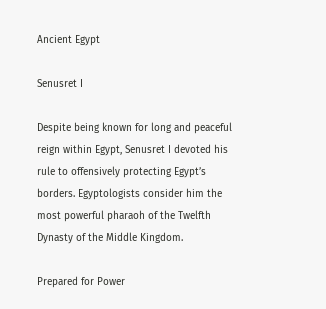Ancient Egypt

Senusret I

Despite being known for long and peaceful reign within Egypt, Senusret I devoted his rule to offensively protecting Egypt’s borders. Egyptologists consider him the most powerful pharaoh of the Twelfth Dynasty of the Middle Kingdom.

Prepared for Power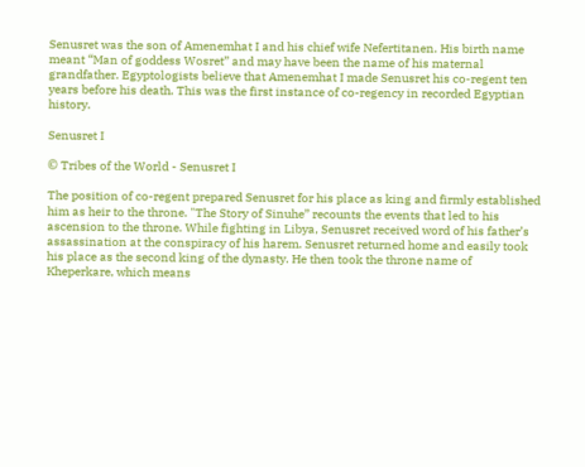Senusret was the son of Amenemhat I and his chief wife Nefertitanen. His birth name meant “Man of goddess Wosret” and may have been the name of his maternal grandfather. Egyptologists believe that Amenemhat I made Senusret his co-regent ten years before his death. This was the first instance of co-regency in recorded Egyptian history.

Senusret I

© Tribes of the World - Senusret I

The position of co-regent prepared Senusret for his place as king and firmly established him as heir to the throne. "The Story of Sinuhe” recounts the events that led to his ascension to the throne. While fighting in Libya, Senusret received word of his father’s assassination at the conspiracy of his harem. Senusret returned home and easily took his place as the second king of the dynasty. He then took the throne name of Kheperkare, which means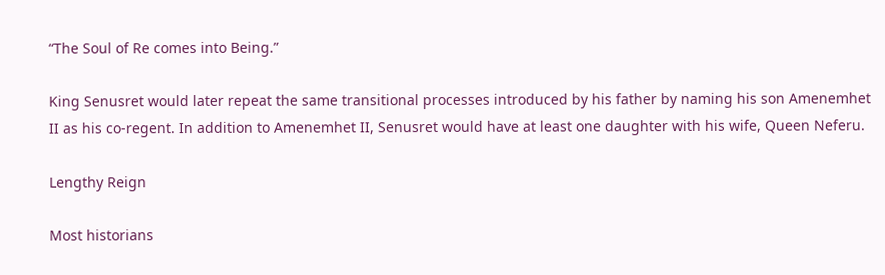“The Soul of Re comes into Being.”

King Senusret would later repeat the same transitional processes introduced by his father by naming his son Amenemhet II as his co-regent. In addition to Amenemhet II, Senusret would have at least one daughter with his wife, Queen Neferu.

Lengthy Reign

Most historians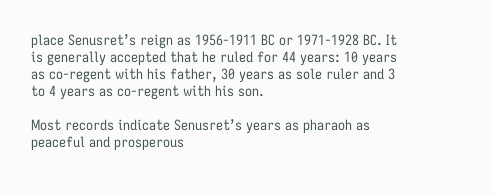place Senusret’s reign as 1956-1911 BC or 1971-1928 BC. It is generally accepted that he ruled for 44 years: 10 years as co-regent with his father, 30 years as sole ruler and 3 to 4 years as co-regent with his son.

Most records indicate Senusret’s years as pharaoh as peaceful and prosperous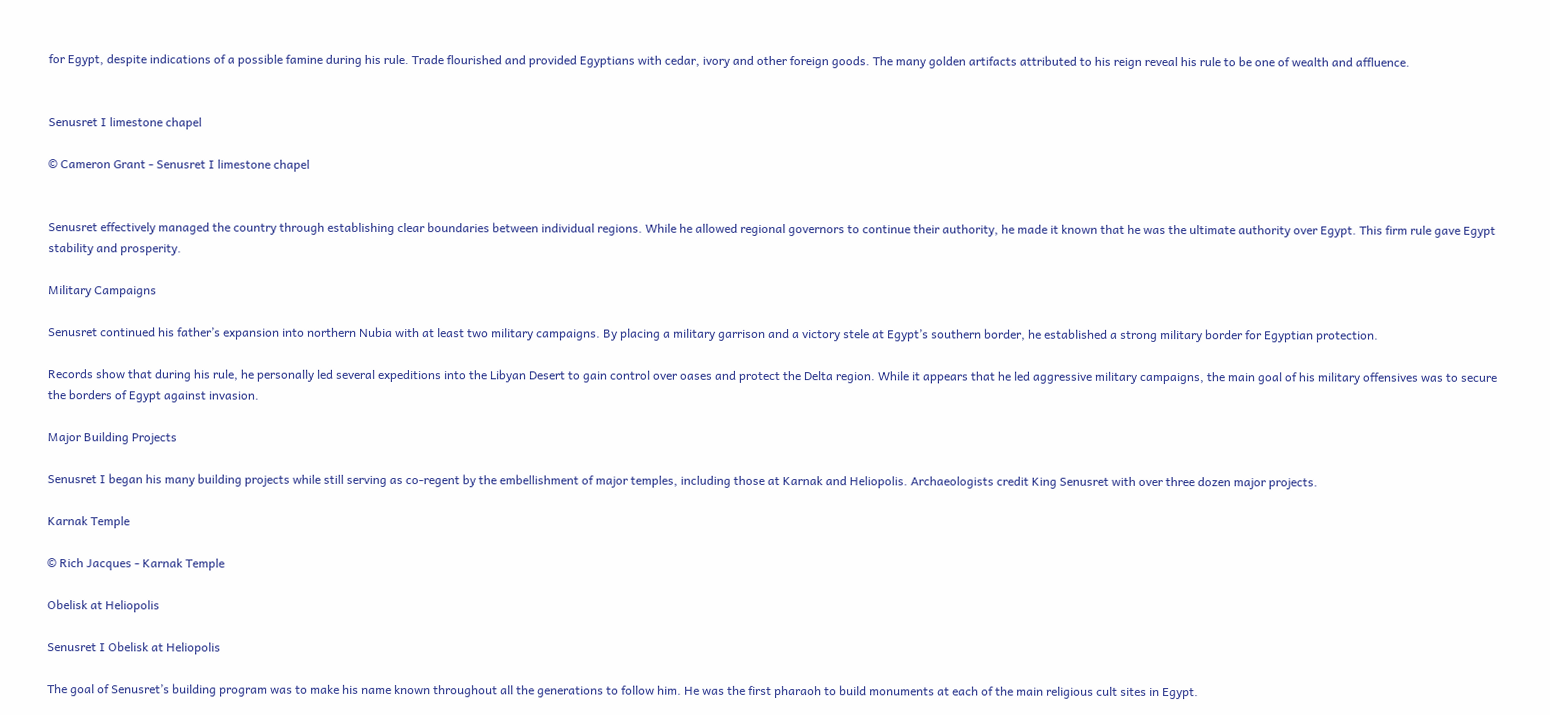for Egypt, despite indications of a possible famine during his rule. Trade flourished and provided Egyptians with cedar, ivory and other foreign goods. The many golden artifacts attributed to his reign reveal his rule to be one of wealth and affluence.


Senusret I limestone chapel

© Cameron Grant - Senusret I limestone chapel


Senusret effectively managed the country through establishing clear boundaries between individual regions. While he allowed regional governors to continue their authority, he made it known that he was the ultimate authority over Egypt. This firm rule gave Egypt stability and prosperity.

Military Campaigns

Senusret continued his father’s expansion into northern Nubia with at least two military campaigns. By placing a military garrison and a victory stele at Egypt’s southern border, he established a strong military border for Egyptian protection.

Records show that during his rule, he personally led several expeditions into the Libyan Desert to gain control over oases and protect the Delta region. While it appears that he led aggressive military campaigns, the main goal of his military offensives was to secure the borders of Egypt against invasion.

Major Building Projects

Senusret I began his many building projects while still serving as co-regent by the embellishment of major temples, including those at Karnak and Heliopolis. Archaeologists credit King Senusret with over three dozen major projects.

Karnak Temple

© Rich Jacques - Karnak Temple

Obelisk at Heliopolis

Senusret I Obelisk at Heliopolis

The goal of Senusret’s building program was to make his name known throughout all the generations to follow him. He was the first pharaoh to build monuments at each of the main religious cult sites in Egypt.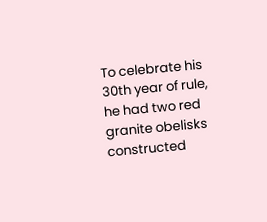To celebrate his 30th year of rule, he had two red granite obelisks constructed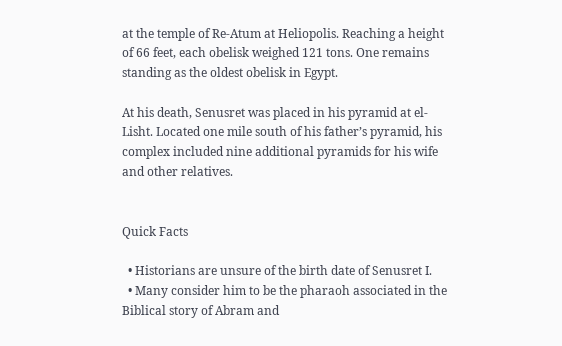at the temple of Re-Atum at Heliopolis. Reaching a height of 66 feet, each obelisk weighed 121 tons. One remains standing as the oldest obelisk in Egypt.

At his death, Senusret was placed in his pyramid at el-Lisht. Located one mile south of his father’s pyramid, his complex included nine additional pyramids for his wife and other relatives.


Quick Facts

  • Historians are unsure of the birth date of Senusret I.
  • Many consider him to be the pharaoh associated in the Biblical story of Abram and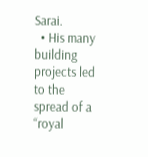Sarai.
  • His many building projects led to the spread of a “royal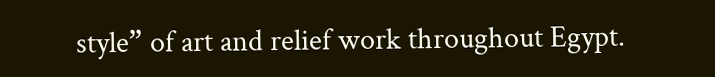style” of art and relief work throughout Egypt.